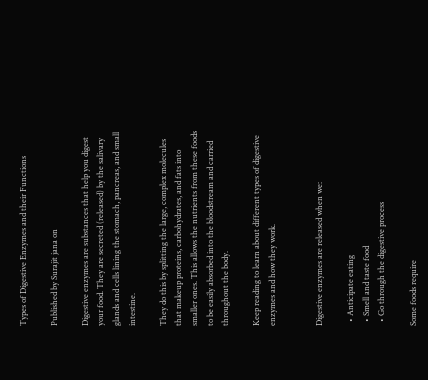Types of Digestive Enzymes and their Functions

Published by Surajit jana on

Digestive enzymes are substances that help you digest your food. They are secreted (released) by the salivary glands and cells lining the stomach, pancreas, and small intestine.

They do this by splitting the large, complex molecules that makeup proteins, carbohydrates, and fats into smaller ones. This allows the nutrients from these foods to be easily absorbed into the bloodstream and carried throughout the body.

Keep reading to learn about different types of digestive enzymes and how they work.


Digestive enzymes are released when we:

  • Anticipate eating
  • Smell and taste food
  • Go through the digestive process

Some foods require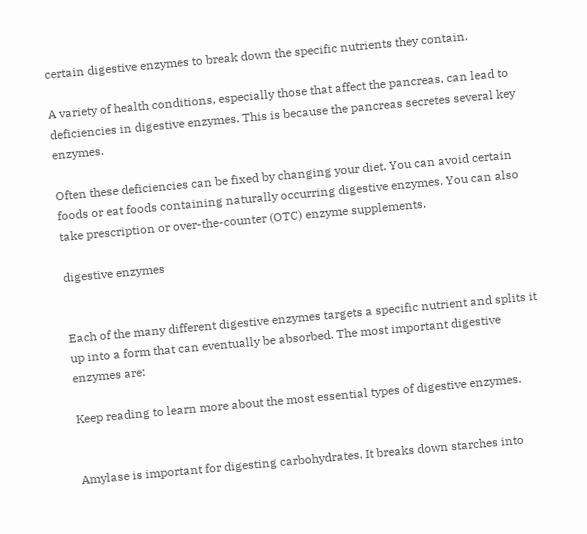certain digestive enzymes to break down the specific nutrients they contain.

A variety of health conditions, especially those that affect the pancreas, can lead to deficiencies in digestive enzymes. This is because the pancreas secretes several key enzymes.

Often these deficiencies can be fixed by changing your diet. You can avoid certain foods or eat foods containing naturally occurring digestive enzymes. You can also take prescription or over-the-counter (OTC) enzyme supplements.

digestive enzymes


Each of the many different digestive enzymes targets a specific nutrient and splits it up into a form that can eventually be absorbed. The most important digestive enzymes are:

Keep reading to learn more about the most essential types of digestive enzymes.


Amylase is important for digesting carbohydrates. It breaks down starches into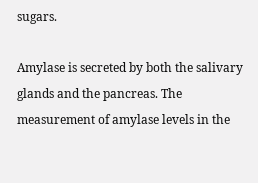sugars.

Amylase is secreted by both the salivary glands and the pancreas. The measurement of amylase levels in the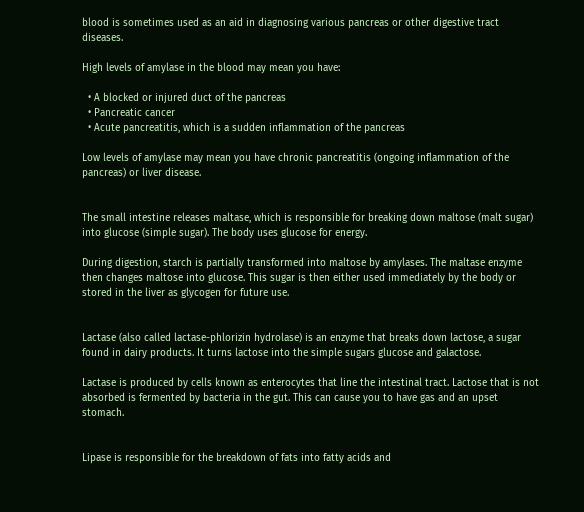blood is sometimes used as an aid in diagnosing various pancreas or other digestive tract diseases.

High levels of amylase in the blood may mean you have:

  • A blocked or injured duct of the pancreas
  • Pancreatic cancer
  • Acute pancreatitis, which is a sudden inflammation of the pancreas

Low levels of amylase may mean you have chronic pancreatitis (ongoing inflammation of the pancreas) or liver disease.


The small intestine releases maltase, which is responsible for breaking down maltose (malt sugar) into glucose (simple sugar). The body uses glucose for energy.

During digestion, starch is partially transformed into maltose by amylases. The maltase enzyme then changes maltose into glucose. This sugar is then either used immediately by the body or stored in the liver as glycogen for future use.


Lactase (also called lactase-phlorizin hydrolase) is an enzyme that breaks down lactose, a sugar found in dairy products. It turns lactose into the simple sugars glucose and galactose.

Lactase is produced by cells known as enterocytes that line the intestinal tract. Lactose that is not absorbed is fermented by bacteria in the gut. This can cause you to have gas and an upset stomach.


Lipase is responsible for the breakdown of fats into fatty acids and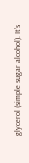glycerol (simple sugar alcohol). It’s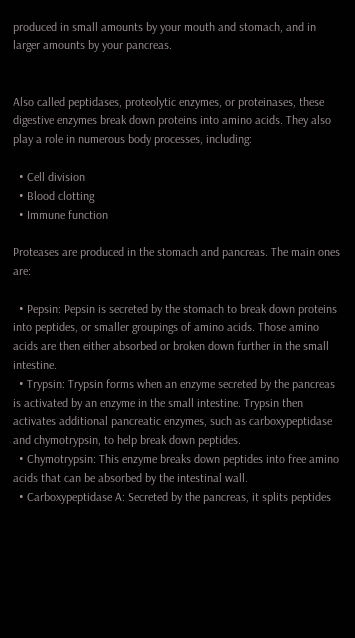produced in small amounts by your mouth and stomach, and in larger amounts by your pancreas.


Also called peptidases, proteolytic enzymes, or proteinases, these digestive enzymes break down proteins into amino acids. They also play a role in numerous body processes, including:

  • Cell division
  • Blood clotting
  • Immune function

Proteases are produced in the stomach and pancreas. The main ones are:

  • Pepsin: Pepsin is secreted by the stomach to break down proteins into peptides, or smaller groupings of amino acids. Those amino acids are then either absorbed or broken down further in the small intestine.
  • Trypsin: Trypsin forms when an enzyme secreted by the pancreas is activated by an enzyme in the small intestine. Trypsin then activates additional pancreatic enzymes, such as carboxypeptidase and chymotrypsin, to help break down peptides.
  • Chymotrypsin: This enzyme breaks down peptides into free amino acids that can be absorbed by the intestinal wall.
  • Carboxypeptidase A: Secreted by the pancreas, it splits peptides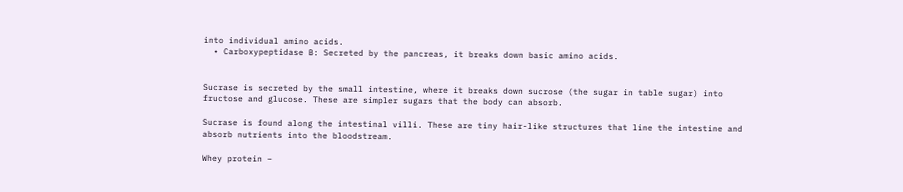into individual amino acids.
  • Carboxypeptidase B: Secreted by the pancreas, it breaks down basic amino acids.


Sucrase is secreted by the small intestine, where it breaks down sucrose (the sugar in table sugar) into fructose and glucose. These are simpler sugars that the body can absorb.

Sucrase is found along the intestinal villi. These are tiny hair-like structures that line the intestine and absorb nutrients into the bloodstream.

Whey protein –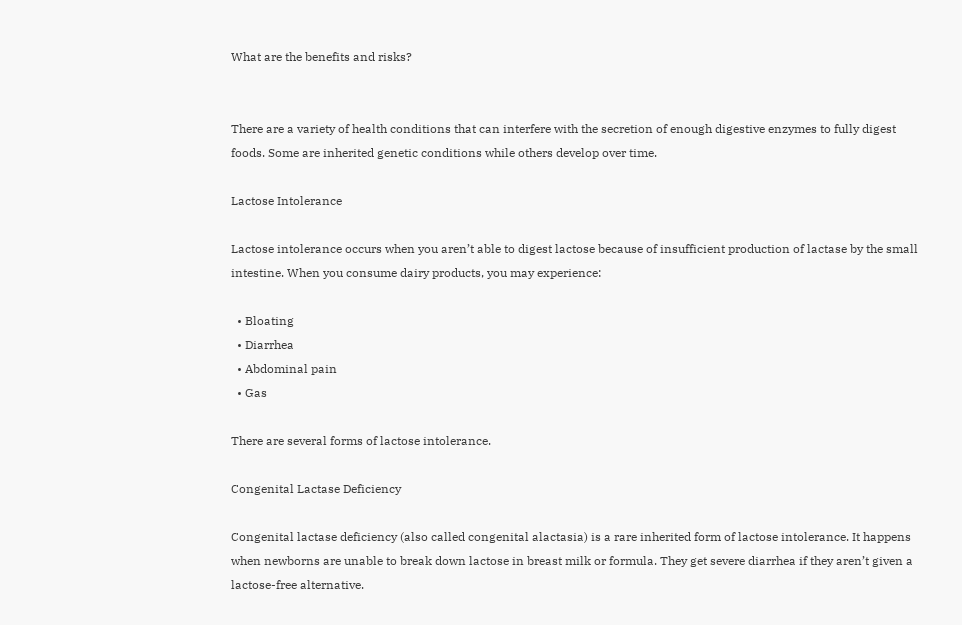What are the benefits and risks?


There are a variety of health conditions that can interfere with the secretion of enough digestive enzymes to fully digest foods. Some are inherited genetic conditions while others develop over time.

Lactose Intolerance

Lactose intolerance occurs when you aren’t able to digest lactose because of insufficient production of lactase by the small intestine. When you consume dairy products, you may experience:

  • Bloating
  • Diarrhea
  • Abdominal pain
  • Gas

There are several forms of lactose intolerance.

Congenital Lactase Deficiency

Congenital lactase deficiency (also called congenital alactasia) is a rare inherited form of lactose intolerance. It happens when newborns are unable to break down lactose in breast milk or formula. They get severe diarrhea if they aren’t given a lactose-free alternative.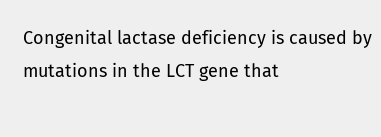Congenital lactase deficiency is caused by mutations in the LCT gene that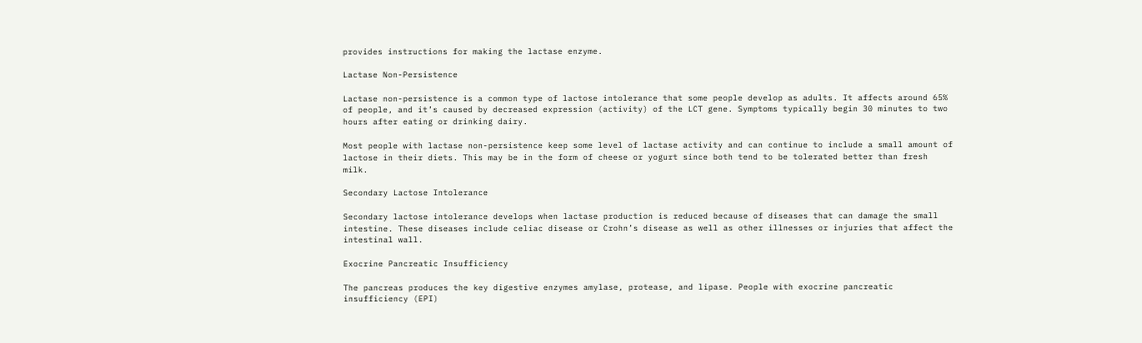provides instructions for making the lactase enzyme.

Lactase Non-Persistence

Lactase non-persistence is a common type of lactose intolerance that some people develop as adults. It affects around 65% of people, and it’s caused by decreased expression (activity) of the LCT gene. Symptoms typically begin 30 minutes to two hours after eating or drinking dairy.

Most people with lactase non-persistence keep some level of lactase activity and can continue to include a small amount of lactose in their diets. This may be in the form of cheese or yogurt since both tend to be tolerated better than fresh milk.

Secondary Lactose Intolerance

Secondary lactose intolerance develops when lactase production is reduced because of diseases that can damage the small intestine. These diseases include celiac disease or Crohn’s disease as well as other illnesses or injuries that affect the intestinal wall.

Exocrine Pancreatic Insufficiency

The pancreas produces the key digestive enzymes amylase, protease, and lipase. People with exocrine pancreatic insufficiency (EPI)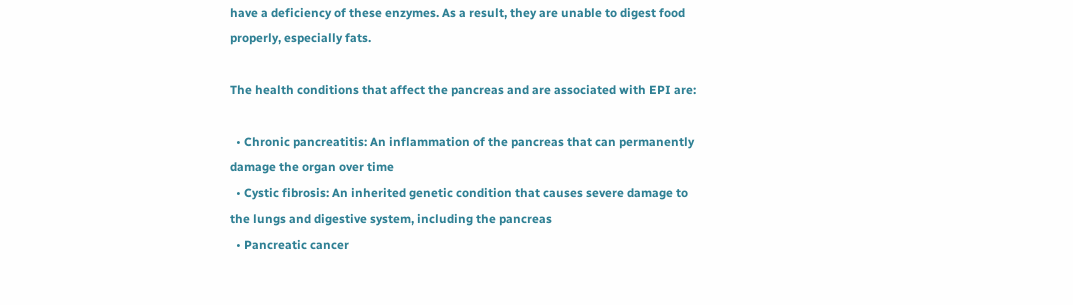have a deficiency of these enzymes. As a result, they are unable to digest food properly, especially fats.

The health conditions that affect the pancreas and are associated with EPI are:

  • Chronic pancreatitis: An inflammation of the pancreas that can permanently damage the organ over time
  • Cystic fibrosis: An inherited genetic condition that causes severe damage to the lungs and digestive system, including the pancreas
  • Pancreatic cancer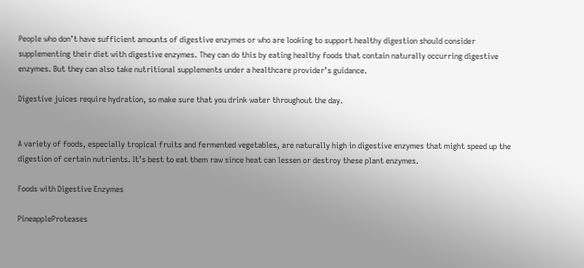People who don’t have sufficient amounts of digestive enzymes or who are looking to support healthy digestion should consider supplementing their diet with digestive enzymes. They can do this by eating healthy foods that contain naturally occurring digestive enzymes. But they can also take nutritional supplements under a healthcare provider’s guidance.

Digestive juices require hydration, so make sure that you drink water throughout the day.


A variety of foods, especially tropical fruits and fermented vegetables, are naturally high in digestive enzymes that might speed up the digestion of certain nutrients. It’s best to eat them raw since heat can lessen or destroy these plant enzymes.

Foods with Digestive Enzymes

PineappleProteases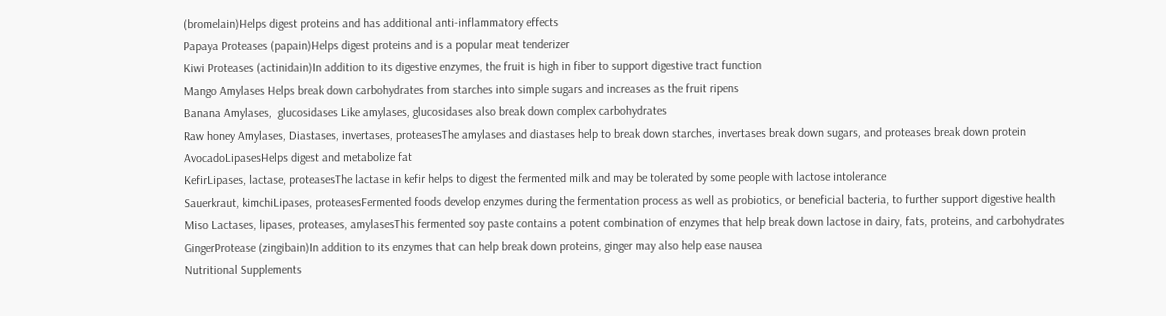(bromelain)Helps digest proteins and has additional anti-inflammatory effects
Papaya Proteases (papain)Helps digest proteins and is a popular meat tenderizer
Kiwi Proteases (actinidain)In addition to its digestive enzymes, the fruit is high in fiber to support digestive tract function
Mango Amylases Helps break down carbohydrates from starches into simple sugars and increases as the fruit ripens
Banana Amylases,  glucosidases Like amylases, glucosidases also break down complex carbohydrates
Raw honey Amylases, Diastases, invertases, proteasesThe amylases and diastases help to break down starches, invertases break down sugars, and proteases break down protein
AvocadoLipasesHelps digest and metabolize fat
KefirLipases, lactase, proteasesThe lactase in kefir helps to digest the fermented milk and may be tolerated by some people with lactose intolerance
Sauerkraut, kimchiLipases, proteasesFermented foods develop enzymes during the fermentation process as well as probiotics, or beneficial bacteria, to further support digestive health
Miso Lactases, lipases, proteases, amylasesThis fermented soy paste contains a potent combination of enzymes that help break down lactose in dairy, fats, proteins, and carbohydrates
GingerProtease (zingibain)In addition to its enzymes that can help break down proteins, ginger may also help ease nausea
Nutritional Supplements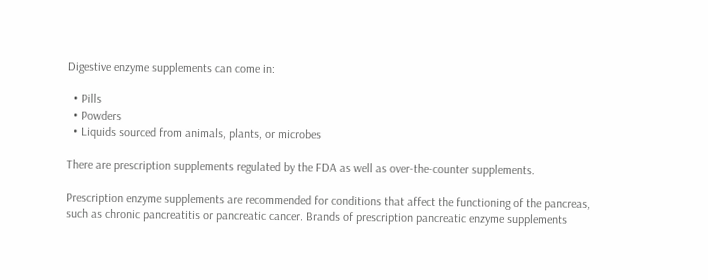Digestive enzyme supplements can come in:

  • Pills
  • Powders
  • Liquids sourced from animals, plants, or microbes

There are prescription supplements regulated by the FDA as well as over-the-counter supplements.

Prescription enzyme supplements are recommended for conditions that affect the functioning of the pancreas, such as chronic pancreatitis or pancreatic cancer. Brands of prescription pancreatic enzyme supplements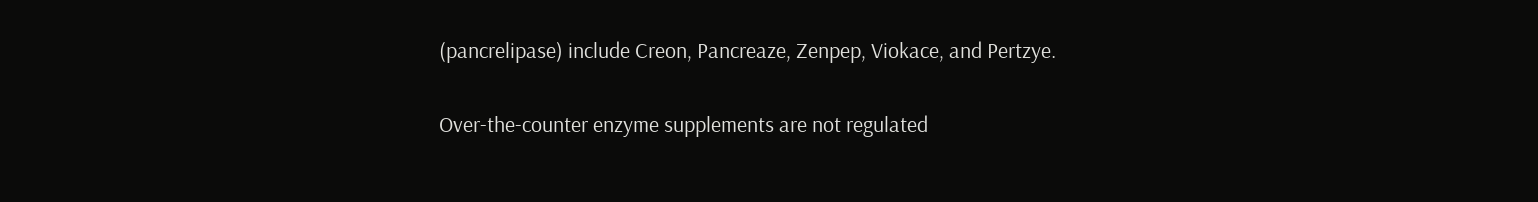(pancrelipase) include Creon, Pancreaze, Zenpep, Viokace, and Pertzye.

Over-the-counter enzyme supplements are not regulated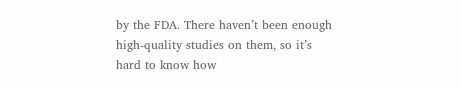by the FDA. There haven’t been enough high-quality studies on them, so it’s hard to know how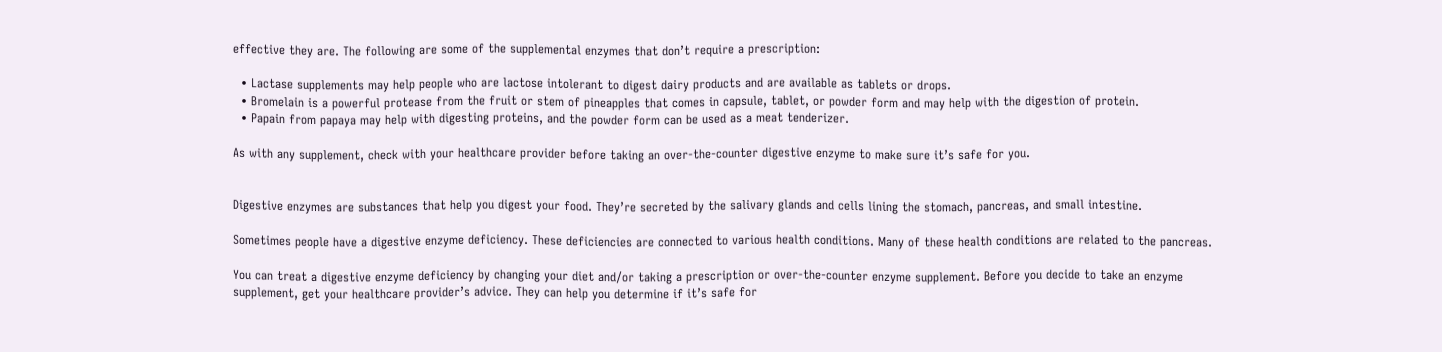effective they are. The following are some of the supplemental enzymes that don’t require a prescription:

  • Lactase supplements may help people who are lactose intolerant to digest dairy products and are available as tablets or drops.
  • Bromelain is a powerful protease from the fruit or stem of pineapples that comes in capsule, tablet, or powder form and may help with the digestion of protein.
  • Papain from papaya may help with digesting proteins, and the powder form can be used as a meat tenderizer.

As with any supplement, check with your healthcare provider before taking an over-the-counter digestive enzyme to make sure it’s safe for you.


Digestive enzymes are substances that help you digest your food. They’re secreted by the salivary glands and cells lining the stomach, pancreas, and small intestine.

Sometimes people have a digestive enzyme deficiency. These deficiencies are connected to various health conditions. Many of these health conditions are related to the pancreas.

You can treat a digestive enzyme deficiency by changing your diet and/or taking a prescription or over-the-counter enzyme supplement. Before you decide to take an enzyme supplement, get your healthcare provider’s advice. They can help you determine if it’s safe for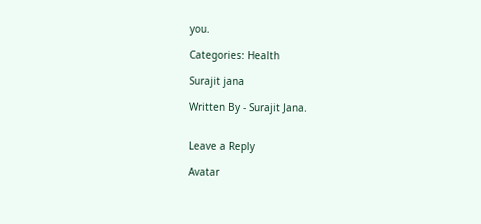you.

Categories: Health

Surajit jana

Written By - Surajit Jana.


Leave a Reply

Avatar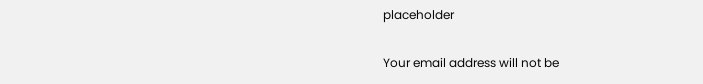placeholder

Your email address will not be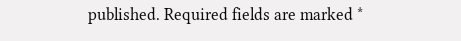published. Required fields are marked *